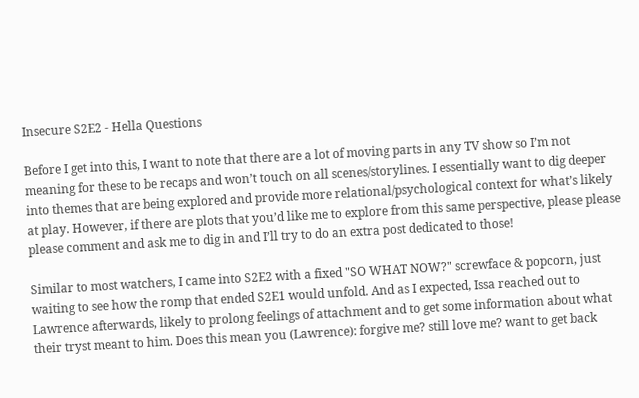Insecure S2E2 - Hella Questions

Before I get into this, I want to note that there are a lot of moving parts in any TV show so I’m not meaning for these to be recaps and won’t touch on all scenes/storylines. I essentially want to dig deeper into themes that are being explored and provide more relational/psychological context for what’s likely at play. However, if there are plots that you’d like me to explore from this same perspective, please please please comment and ask me to dig in and I’ll try to do an extra post dedicated to those!

Similar to most watchers, I came into S2E2 with a fixed "SO WHAT NOW?" screwface & popcorn, just waiting to see how the romp that ended S2E1 would unfold. And as I expected, Issa reached out to Lawrence afterwards, likely to prolong feelings of attachment and to get some information about what their tryst meant to him. Does this mean you (Lawrence): forgive me? still love me? want to get back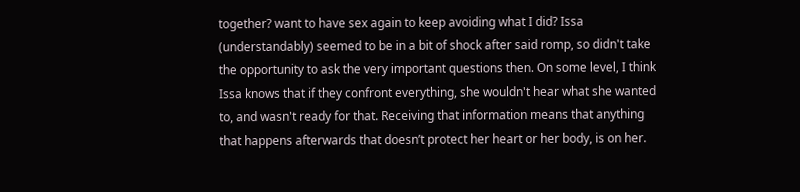together? want to have sex again to keep avoiding what I did? Issa (understandably) seemed to be in a bit of shock after said romp, so didn't take the opportunity to ask the very important questions then. On some level, I think Issa knows that if they confront everything, she wouldn't hear what she wanted to, and wasn't ready for that. Receiving that information means that anything that happens afterwards that doesn’t protect her heart or her body, is on her.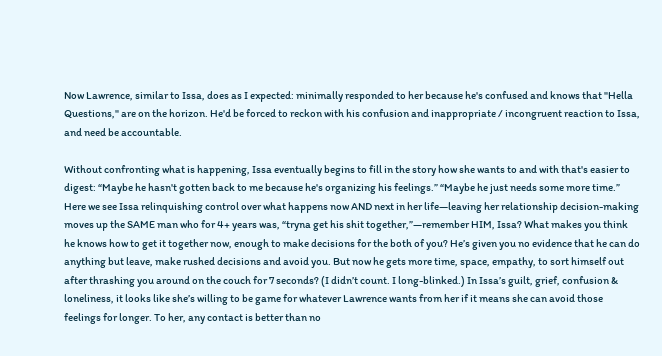Now Lawrence, similar to Issa, does as I expected: minimally responded to her because he's confused and knows that "Hella Questions," are on the horizon. He'd be forced to reckon with his confusion and inappropriate / incongruent reaction to Issa, and need be accountable.

Without confronting what is happening, Issa eventually begins to fill in the story how she wants to and with that's easier to digest: “Maybe he hasn't gotten back to me because he's organizing his feelings.” “Maybe he just needs some more time.” Here we see Issa relinquishing control over what happens now AND next in her life—leaving her relationship decision-making moves up the SAME man who for 4+ years was, “tryna get his shit together,”—remember HIM, Issa? What makes you think he knows how to get it together now, enough to make decisions for the both of you? He’s given you no evidence that he can do anything but leave, make rushed decisions and avoid you. But now he gets more time, space, empathy, to sort himself out after thrashing you around on the couch for 7 seconds? (I didn’t count. I long-blinked.) In Issa’s guilt, grief, confusion & loneliness, it looks like she’s willing to be game for whatever Lawrence wants from her if it means she can avoid those feelings for longer. To her, any contact is better than no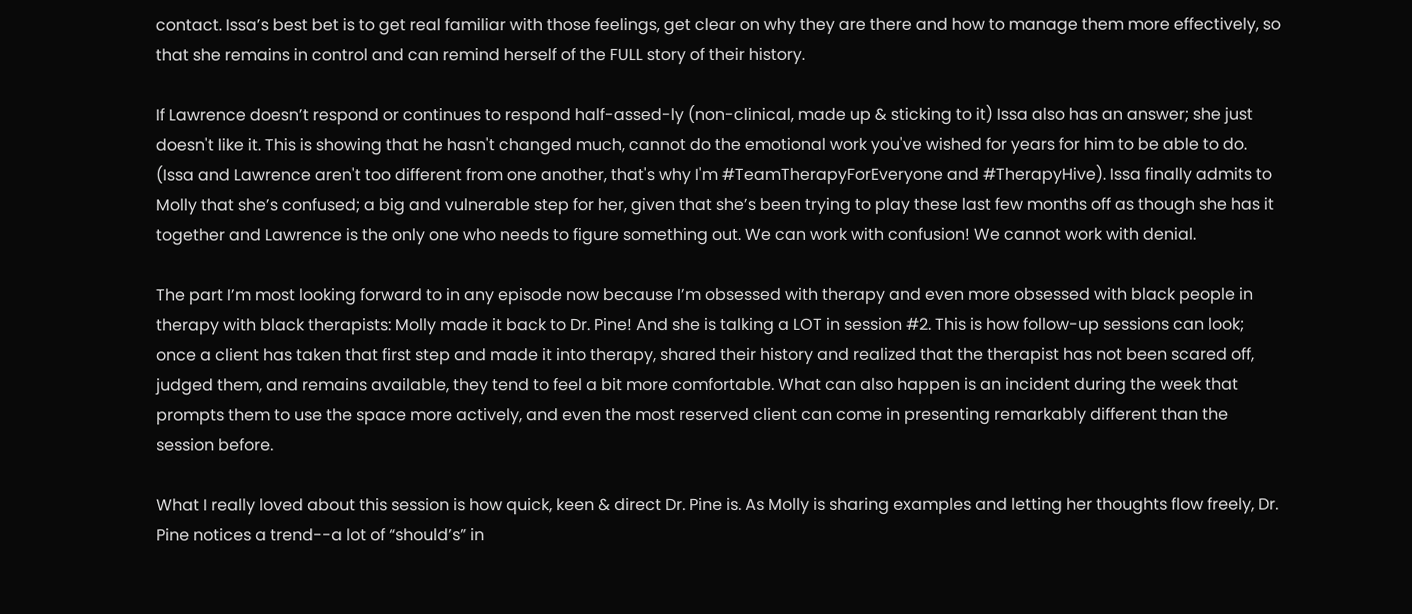contact. Issa’s best bet is to get real familiar with those feelings, get clear on why they are there and how to manage them more effectively, so that she remains in control and can remind herself of the FULL story of their history.

If Lawrence doesn’t respond or continues to respond half-assed-ly (non-clinical, made up & sticking to it) Issa also has an answer; she just doesn't like it. This is showing that he hasn't changed much, cannot do the emotional work you've wished for years for him to be able to do. (Issa and Lawrence aren't too different from one another, that's why I'm #TeamTherapyForEveryone and #TherapyHive). Issa finally admits to Molly that she’s confused; a big and vulnerable step for her, given that she’s been trying to play these last few months off as though she has it together and Lawrence is the only one who needs to figure something out. We can work with confusion! We cannot work with denial.

The part I’m most looking forward to in any episode now because I’m obsessed with therapy and even more obsessed with black people in therapy with black therapists: Molly made it back to Dr. Pine! And she is talking a LOT in session #2. This is how follow-up sessions can look; once a client has taken that first step and made it into therapy, shared their history and realized that the therapist has not been scared off, judged them, and remains available, they tend to feel a bit more comfortable. What can also happen is an incident during the week that prompts them to use the space more actively, and even the most reserved client can come in presenting remarkably different than the session before.

What I really loved about this session is how quick, keen & direct Dr. Pine is. As Molly is sharing examples and letting her thoughts flow freely, Dr. Pine notices a trend--a lot of “should’s” in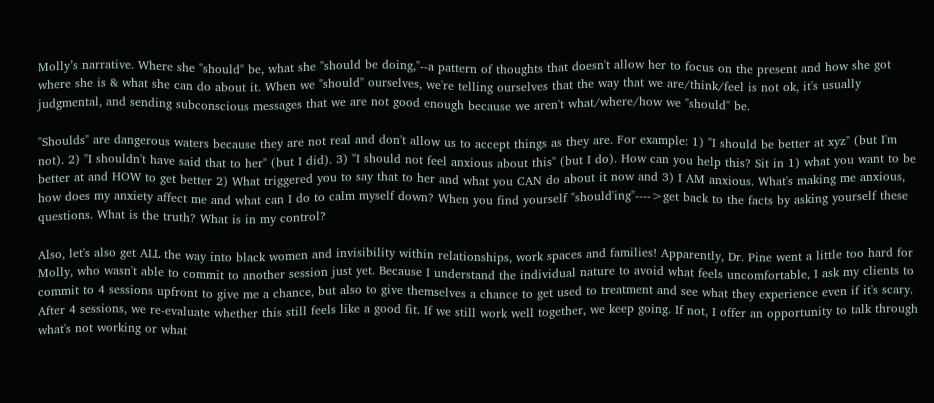Molly’s narrative. Where she "should" be, what she "should be doing,"--a pattern of thoughts that doesn't allow her to focus on the present and how she got where she is & what she can do about it. When we "should" ourselves, we're telling ourselves that the way that we are/think/feel is not ok, it's usually judgmental, and sending subconscious messages that we are not good enough because we aren't what/where/how we "should" be.

"Shoulds" are dangerous waters because they are not real and don't allow us to accept things as they are. For example: 1) "I should be better at xyz" (but I'm not). 2) "I shouldn't have said that to her" (but I did). 3) "I should not feel anxious about this" (but I do). How can you help this? Sit in 1) what you want to be better at and HOW to get better 2) What triggered you to say that to her and what you CAN do about it now and 3) I AM anxious. What's making me anxious, how does my anxiety affect me and what can I do to calm myself down? When you find yourself "should'ing"---->get back to the facts by asking yourself these questions. What is the truth? What is in my control?

Also, let's also get ALL the way into black women and invisibility within relationships, work spaces and families! Apparently, Dr. Pine went a little too hard for Molly, who wasn't able to commit to another session just yet. Because I understand the individual nature to avoid what feels uncomfortable, I ask my clients to commit to 4 sessions upfront to give me a chance, but also to give themselves a chance to get used to treatment and see what they experience even if it's scary. After 4 sessions, we re-evaluate whether this still feels like a good fit. If we still work well together, we keep going. If not, I offer an opportunity to talk through what's not working or what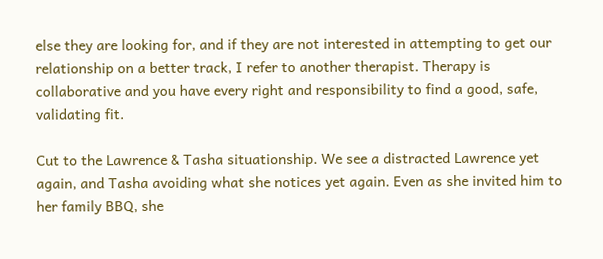else they are looking for, and if they are not interested in attempting to get our relationship on a better track, I refer to another therapist. Therapy is collaborative and you have every right and responsibility to find a good, safe, validating fit.

Cut to the Lawrence & Tasha situationship. We see a distracted Lawrence yet again, and Tasha avoiding what she notices yet again. Even as she invited him to her family BBQ, she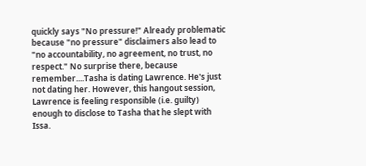quickly says "No pressure!" Already problematic because "no pressure" disclaimers also lead to "no accountability, no agreement, no trust, no respect." No surprise there, because remember....Tasha is dating Lawrence. He's just not dating her. However, this hangout session, Lawrence is feeling responsible (i.e. guilty) enough to disclose to Tasha that he slept with Issa.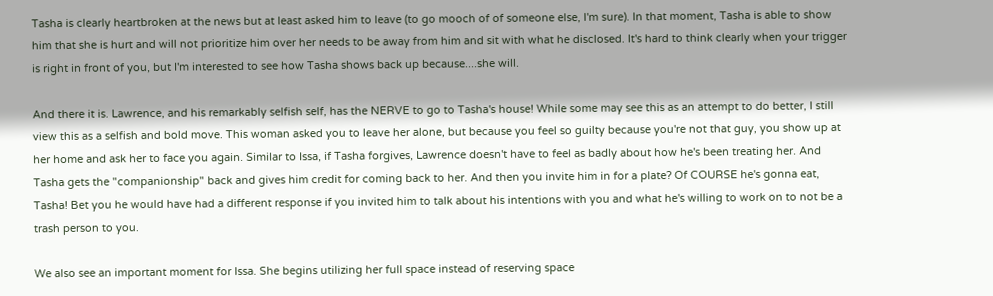Tasha is clearly heartbroken at the news but at least asked him to leave (to go mooch of of someone else, I'm sure). In that moment, Tasha is able to show him that she is hurt and will not prioritize him over her needs to be away from him and sit with what he disclosed. It's hard to think clearly when your trigger is right in front of you, but I'm interested to see how Tasha shows back up because....she will.

And there it is. Lawrence, and his remarkably selfish self, has the NERVE to go to Tasha's house! While some may see this as an attempt to do better, I still view this as a selfish and bold move. This woman asked you to leave her alone, but because you feel so guilty because you're not that guy, you show up at her home and ask her to face you again. Similar to Issa, if Tasha forgives, Lawrence doesn't have to feel as badly about how he's been treating her. And Tasha gets the "companionship" back and gives him credit for coming back to her. And then you invite him in for a plate? Of COURSE he's gonna eat, Tasha! Bet you he would have had a different response if you invited him to talk about his intentions with you and what he's willing to work on to not be a trash person to you.

We also see an important moment for Issa. She begins utilizing her full space instead of reserving space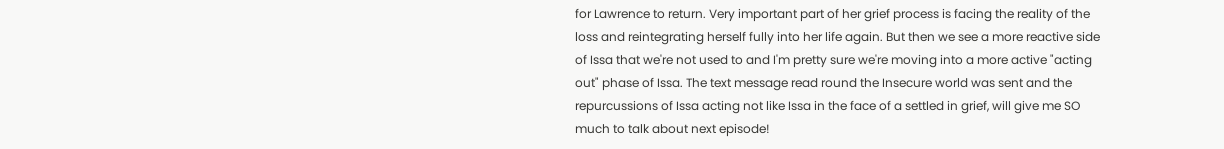for Lawrence to return. Very important part of her grief process is facing the reality of the loss and reintegrating herself fully into her life again. But then we see a more reactive side of Issa that we're not used to and I'm pretty sure we're moving into a more active "acting out" phase of Issa. The text message read round the Insecure world was sent and the repurcussions of Issa acting not like Issa in the face of a settled in grief, will give me SO much to talk about next episode!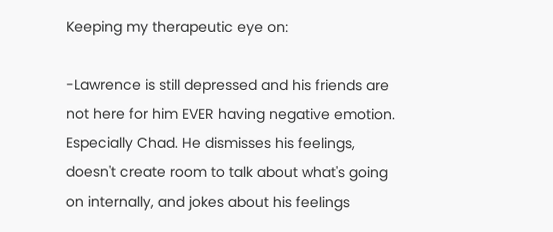Keeping my therapeutic eye on:

-Lawrence is still depressed and his friends are not here for him EVER having negative emotion. Especially Chad. He dismisses his feelings, doesn't create room to talk about what's going on internally, and jokes about his feelings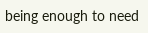being enough to need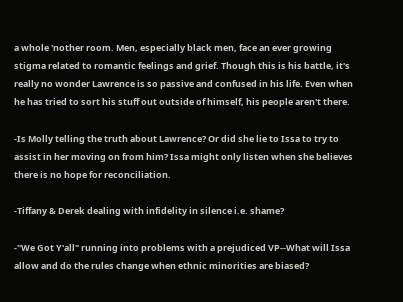a whole 'nother room. Men, especially black men, face an ever growing stigma related to romantic feelings and grief. Though this is his battle, it's really no wonder Lawrence is so passive and confused in his life. Even when he has tried to sort his stuff out outside of himself, his people aren't there.

-Is Molly telling the truth about Lawrence? Or did she lie to Issa to try to assist in her moving on from him? Issa might only listen when she believes there is no hope for reconciliation.

-Tiffany & Derek dealing with infidelity in silence i.e. shame?

-"We Got Y'all" running into problems with a prejudiced VP--What will Issa allow and do the rules change when ethnic minorities are biased?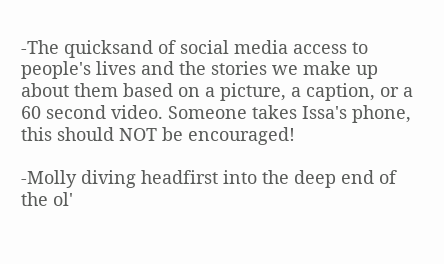-The quicksand of social media access to people's lives and the stories we make up about them based on a picture, a caption, or a 60 second video. Someone takes Issa's phone, this should NOT be encouraged!

-Molly diving headfirst into the deep end of the ol'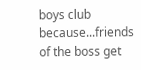boys club because...friends of the boss get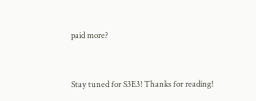paid more?


Stay tuned for S3E3! Thanks for reading!